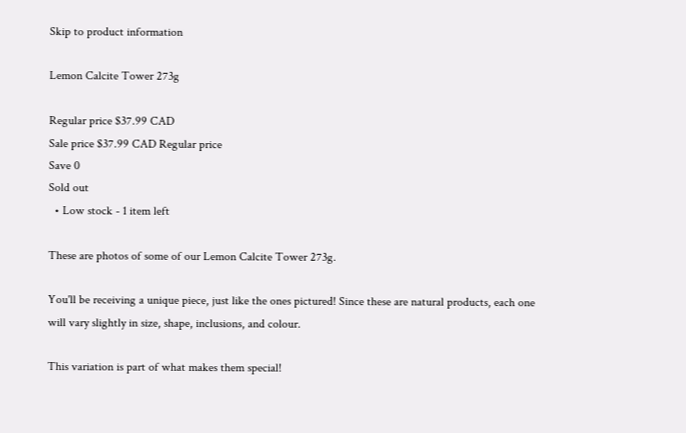Skip to product information

Lemon Calcite Tower 273g

Regular price $37.99 CAD
Sale price $37.99 CAD Regular price
Save 0
Sold out
  • Low stock - 1 item left

These are photos of some of our Lemon Calcite Tower 273g.

You'll be receiving a unique piece, just like the ones pictured! Since these are natural products, each one will vary slightly in size, shape, inclusions, and colour.

This variation is part of what makes them special!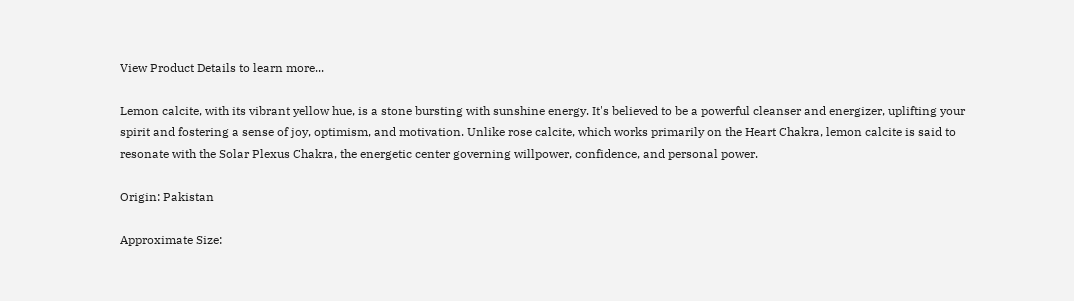View Product Details to learn more...

Lemon calcite, with its vibrant yellow hue, is a stone bursting with sunshine energy. It's believed to be a powerful cleanser and energizer, uplifting your spirit and fostering a sense of joy, optimism, and motivation. Unlike rose calcite, which works primarily on the Heart Chakra, lemon calcite is said to resonate with the Solar Plexus Chakra, the energetic center governing willpower, confidence, and personal power.

Origin: Pakistan

Approximate Size: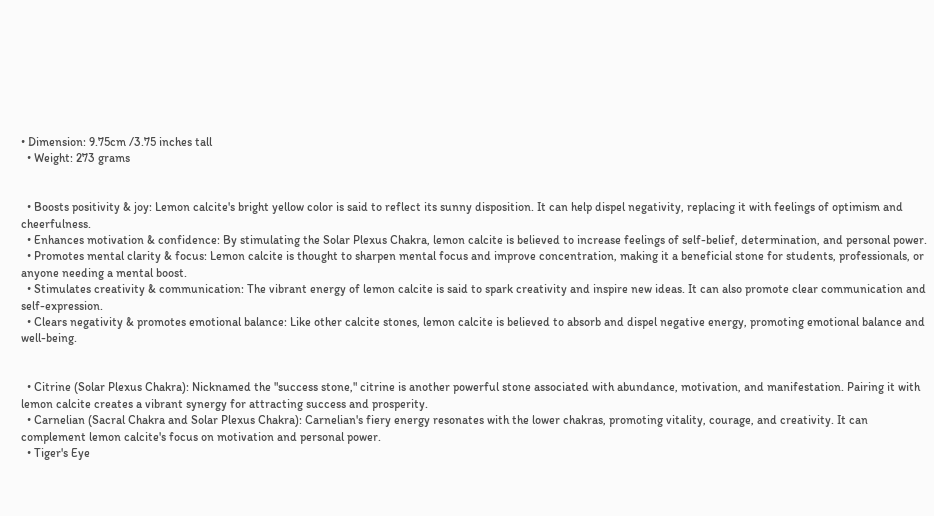• Dimension: 9.75cm /3.75 inches tall
  • Weight: 273 grams


  • Boosts positivity & joy: Lemon calcite's bright yellow color is said to reflect its sunny disposition. It can help dispel negativity, replacing it with feelings of optimism and cheerfulness.
  • Enhances motivation & confidence: By stimulating the Solar Plexus Chakra, lemon calcite is believed to increase feelings of self-belief, determination, and personal power.
  • Promotes mental clarity & focus: Lemon calcite is thought to sharpen mental focus and improve concentration, making it a beneficial stone for students, professionals, or anyone needing a mental boost.
  • Stimulates creativity & communication: The vibrant energy of lemon calcite is said to spark creativity and inspire new ideas. It can also promote clear communication and self-expression.
  • Clears negativity & promotes emotional balance: Like other calcite stones, lemon calcite is believed to absorb and dispel negative energy, promoting emotional balance and well-being.


  • Citrine (Solar Plexus Chakra): Nicknamed the "success stone," citrine is another powerful stone associated with abundance, motivation, and manifestation. Pairing it with lemon calcite creates a vibrant synergy for attracting success and prosperity.
  • Carnelian (Sacral Chakra and Solar Plexus Chakra): Carnelian's fiery energy resonates with the lower chakras, promoting vitality, courage, and creativity. It can complement lemon calcite's focus on motivation and personal power.
  • Tiger's Eye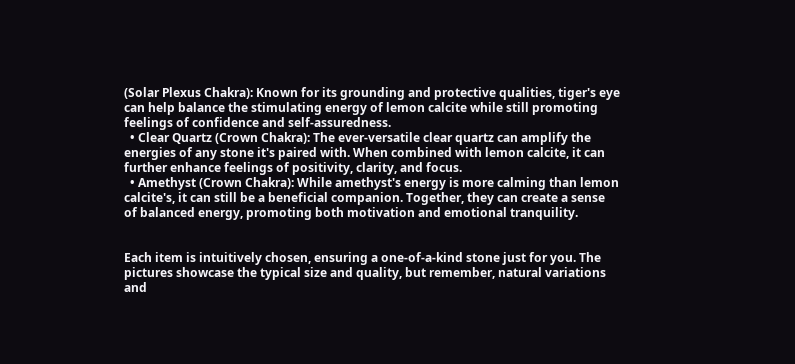(Solar Plexus Chakra): Known for its grounding and protective qualities, tiger's eye can help balance the stimulating energy of lemon calcite while still promoting feelings of confidence and self-assuredness.
  • Clear Quartz (Crown Chakra): The ever-versatile clear quartz can amplify the energies of any stone it's paired with. When combined with lemon calcite, it can further enhance feelings of positivity, clarity, and focus.
  • Amethyst (Crown Chakra): While amethyst's energy is more calming than lemon calcite's, it can still be a beneficial companion. Together, they can create a sense of balanced energy, promoting both motivation and emotional tranquility.


Each item is intuitively chosen, ensuring a one-of-a-kind stone just for you. The pictures showcase the typical size and quality, but remember, natural variations and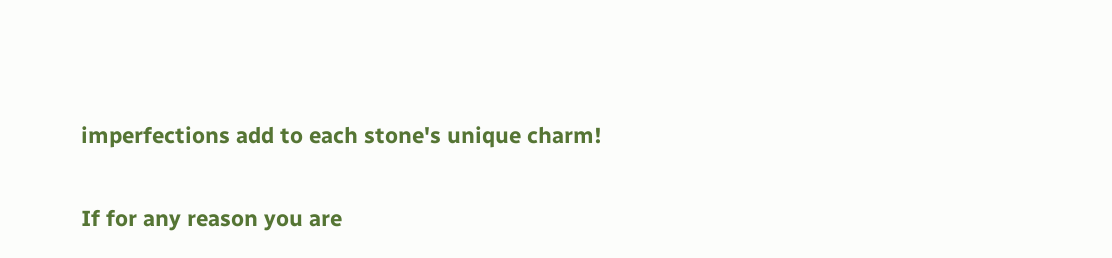imperfections add to each stone's unique charm!

If for any reason you are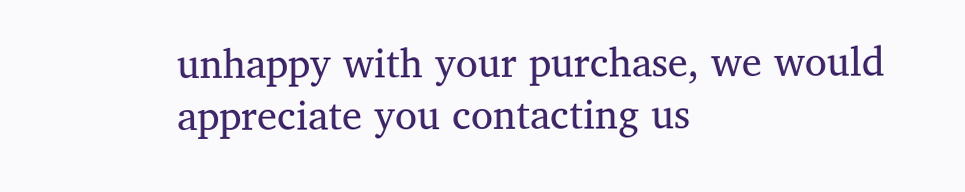unhappy with your purchase, we would appreciate you contacting us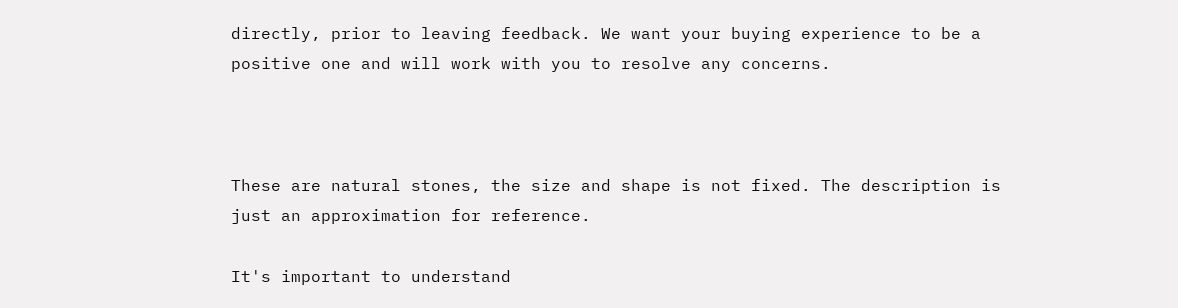directly, prior to leaving feedback. We want your buying experience to be a positive one and will work with you to resolve any concerns.



These are natural stones, the size and shape is not fixed. The description is just an approximation for reference.

It's important to understand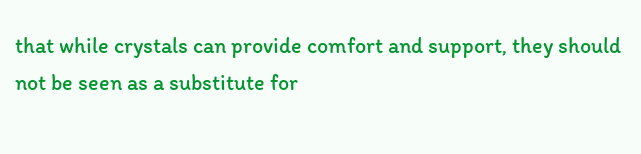that while crystals can provide comfort and support, they should not be seen as a substitute for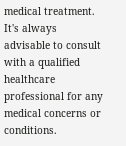medical treatment. It's always advisable to consult with a qualified healthcare professional for any medical concerns or conditions.